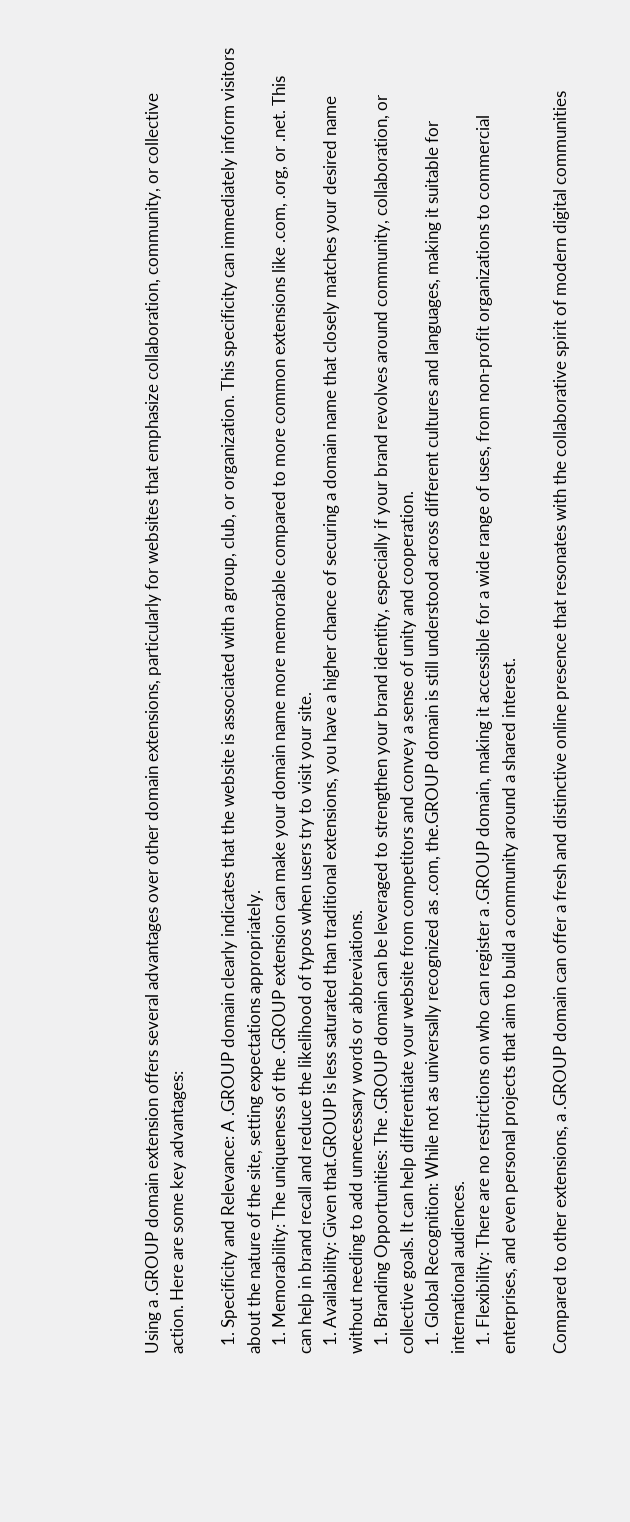Using a .GROUP domain extension offers several advantages over other domain extensions, particularly for websites that emphasize collaboration, community, or collective action. Here are some key advantages:

  1. Specificity and Relevance: A .GROUP domain clearly indicates that the website is associated with a group, club, or organization. This specificity can immediately inform visitors about the nature of the site, setting expectations appropriately.
  1. Memorability: The uniqueness of the .GROUP extension can make your domain name more memorable compared to more common extensions like .com, .org, or .net. This can help in brand recall and reduce the likelihood of typos when users try to visit your site.
  1. Availability: Given that.GROUP is less saturated than traditional extensions, you have a higher chance of securing a domain name that closely matches your desired name without needing to add unnecessary words or abbreviations.
  1. Branding Opportunities: The .GROUP domain can be leveraged to strengthen your brand identity, especially if your brand revolves around community, collaboration, or collective goals. It can help differentiate your website from competitors and convey a sense of unity and cooperation.
  1. Global Recognition: While not as universally recognized as .com, the.GROUP domain is still understood across different cultures and languages, making it suitable for international audiences.
  1. Flexibility: There are no restrictions on who can register a .GROUP domain, making it accessible for a wide range of uses, from non-profit organizations to commercial enterprises, and even personal projects that aim to build a community around a shared interest.

Compared to other extensions, a .GROUP domain can offer a fresh and distinctive online presence that resonates with the collaborative spirit of modern digital communities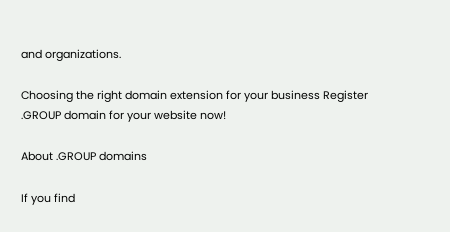and organizations.

Choosing the right domain extension for your business Register .GROUP domain for your website now!

About .GROUP domains

If you find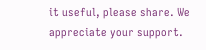it useful, please share. We appreciate your support.